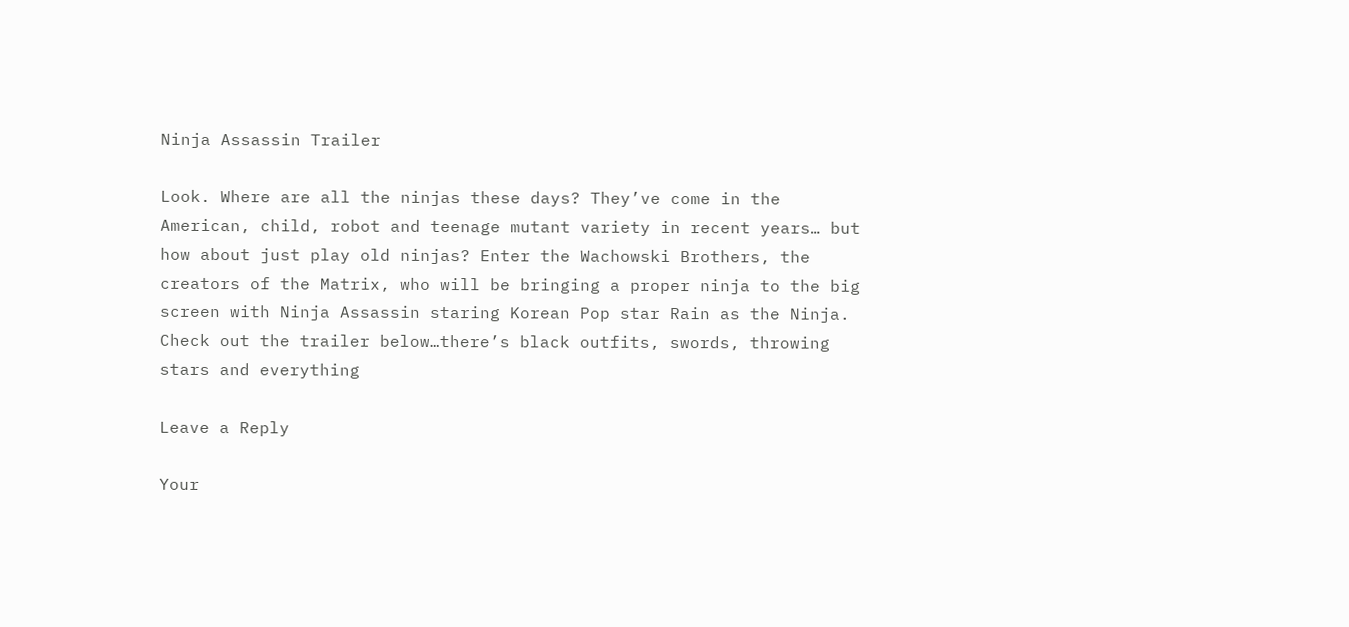Ninja Assassin Trailer

Look. Where are all the ninjas these days? They’ve come in the American, child, robot and teenage mutant variety in recent years… but how about just play old ninjas? Enter the Wachowski Brothers, the creators of the Matrix, who will be bringing a proper ninja to the big screen with Ninja Assassin staring Korean Pop star Rain as the Ninja. Check out the trailer below…there’s black outfits, swords, throwing stars and everything

Leave a Reply

Your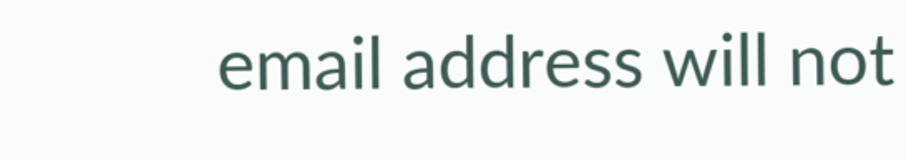email address will not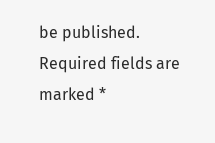be published. Required fields are marked *